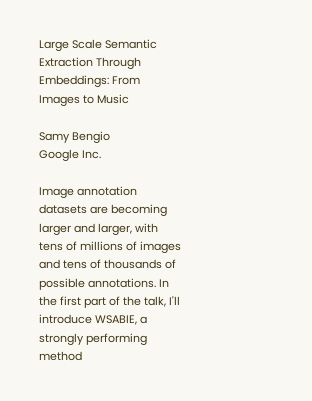Large Scale Semantic Extraction Through Embeddings: From Images to Music

Samy Bengio
Google Inc.

Image annotation datasets are becoming larger and larger, with tens of millions of images and tens of thousands of possible annotations. In the first part of the talk, I'll introduce WSABIE, a strongly performing method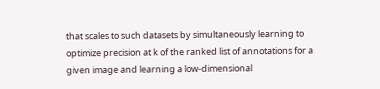that scales to such datasets by simultaneously learning to optimize precision at k of the ranked list of annotations for a given image and learning a low-dimensional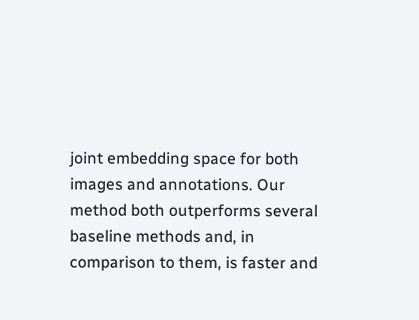joint embedding space for both images and annotations. Our method both outperforms several baseline methods and, in comparison to them, is faster and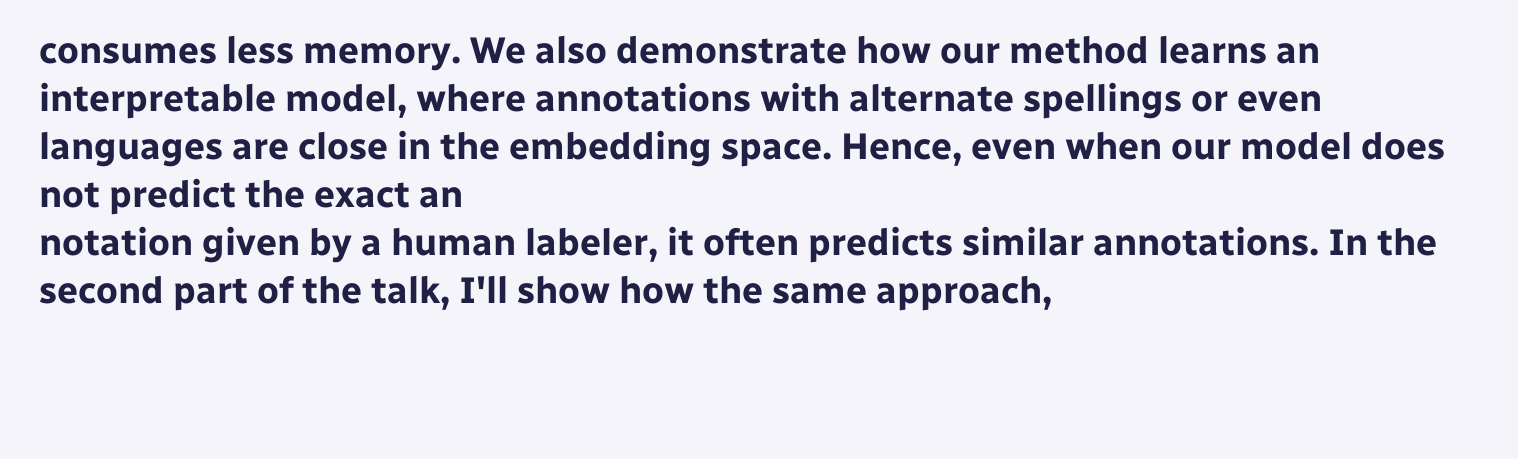consumes less memory. We also demonstrate how our method learns an interpretable model, where annotations with alternate spellings or even languages are close in the embedding space. Hence, even when our model does not predict the exact an
notation given by a human labeler, it often predicts similar annotations. In the second part of the talk, I'll show how the same approach,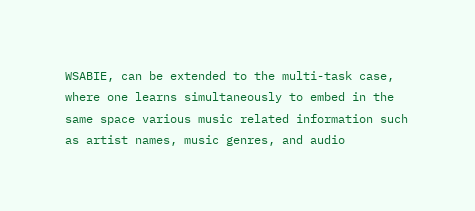WSABIE, can be extended to the multi-task case, where one learns simultaneously to embed in the same space various music related information such as artist names, music genres, and audio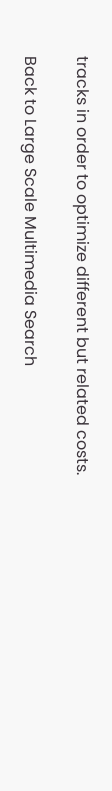tracks in order to optimize different but related costs.

Back to Large Scale Multimedia Search